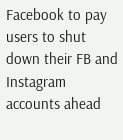Facebook to pay users to shut down their FB and Instagram accounts ahead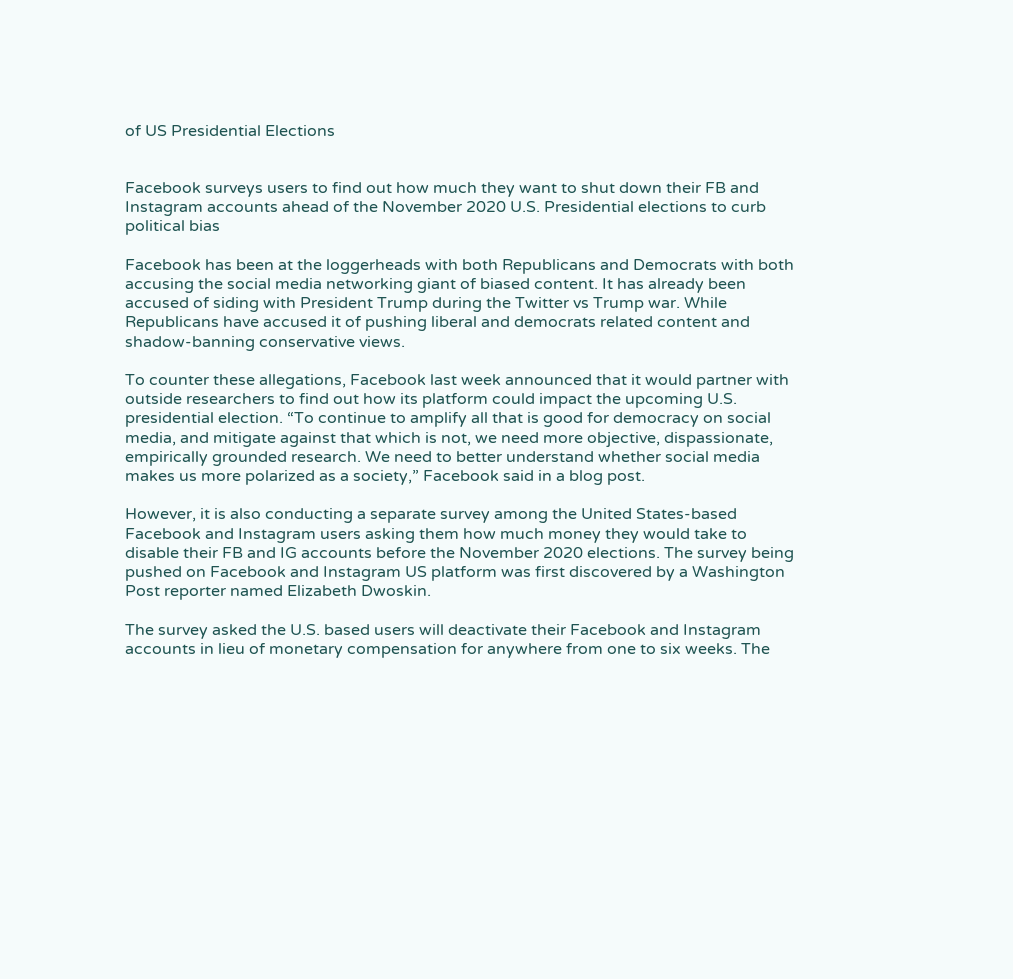of US Presidential Elections


Facebook surveys users to find out how much they want to shut down their FB and Instagram accounts ahead of the November 2020 U.S. Presidential elections to curb political bias

Facebook has been at the loggerheads with both Republicans and Democrats with both accusing the social media networking giant of biased content. It has already been accused of siding with President Trump during the Twitter vs Trump war. While Republicans have accused it of pushing liberal and democrats related content and shadow-banning conservative views.

To counter these allegations, Facebook last week announced that it would partner with outside researchers to find out how its platform could impact the upcoming U.S. presidential election. “To continue to amplify all that is good for democracy on social media, and mitigate against that which is not, we need more objective, dispassionate, empirically grounded research. We need to better understand whether social media makes us more polarized as a society,” Facebook said in a blog post.

However, it is also conducting a separate survey among the United States-based Facebook and Instagram users asking them how much money they would take to disable their FB and IG accounts before the November 2020 elections. The survey being pushed on Facebook and Instagram US platform was first discovered by a Washington Post reporter named Elizabeth Dwoskin.

The survey asked the U.S. based users will deactivate their Facebook and Instagram accounts in lieu of monetary compensation for anywhere from one to six weeks. The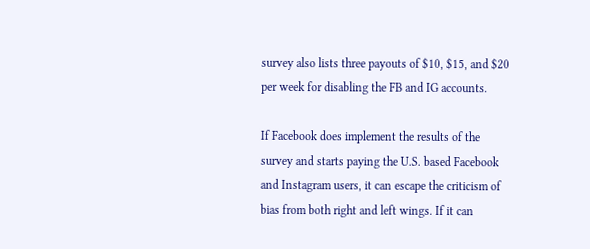survey also lists three payouts of $10, $15, and $20 per week for disabling the FB and IG accounts.

If Facebook does implement the results of the survey and starts paying the U.S. based Facebook and Instagram users, it can escape the criticism of bias from both right and left wings. If it can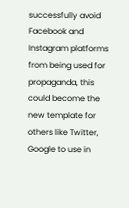successfully avoid Facebook and Instagram platforms from being used for propaganda, this could become the new template for others like Twitter, Google to use in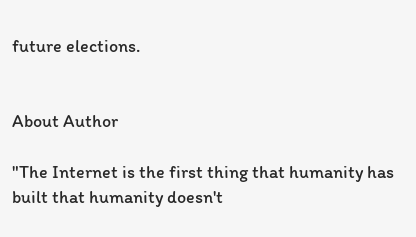future elections.


About Author

"The Internet is the first thing that humanity has built that humanity doesn't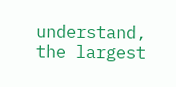understand, the largest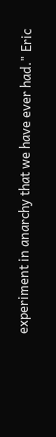experiment in anarchy that we have ever had." Eric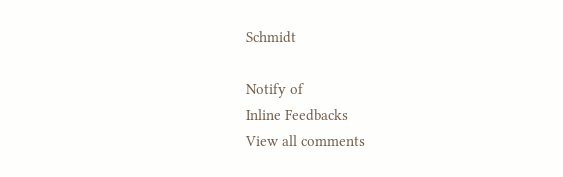Schmidt

Notify of
Inline Feedbacks
View all comments